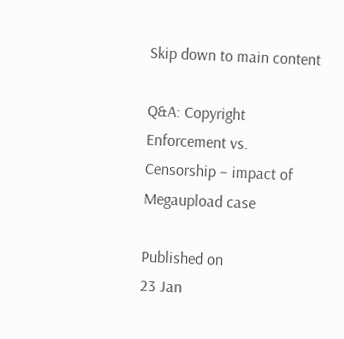Skip down to main content

Q&A: Copyright Enforcement vs. Censorship – impact of Megaupload case

Published on
23 Jan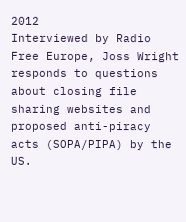2012
Interviewed by Radio Free Europe, Joss Wright responds to questions about closing file sharing websites and proposed anti-piracy acts (SOPA/PIPA) by the US.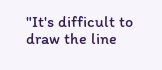"It's difficult to draw the line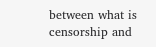between what is censorship and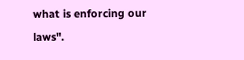what is enforcing our laws".